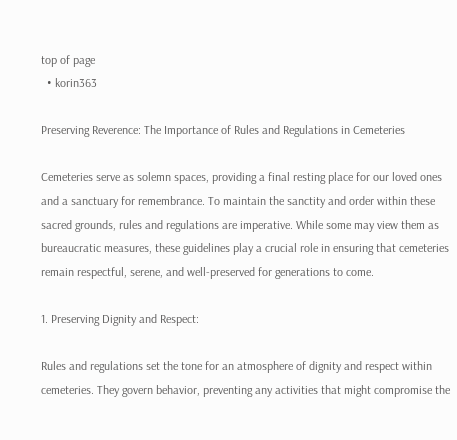top of page
  • korin363

Preserving Reverence: The Importance of Rules and Regulations in Cemeteries

Cemeteries serve as solemn spaces, providing a final resting place for our loved ones and a sanctuary for remembrance. To maintain the sanctity and order within these sacred grounds, rules and regulations are imperative. While some may view them as bureaucratic measures, these guidelines play a crucial role in ensuring that cemeteries remain respectful, serene, and well-preserved for generations to come.

1. Preserving Dignity and Respect:

Rules and regulations set the tone for an atmosphere of dignity and respect within cemeteries. They govern behavior, preventing any activities that might compromise the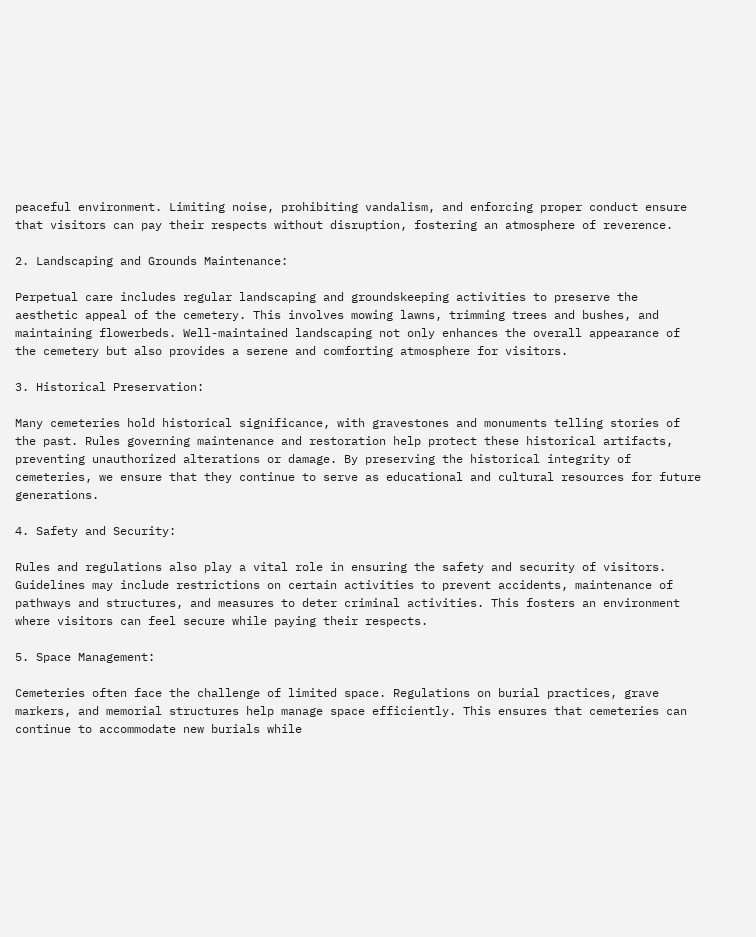peaceful environment. Limiting noise, prohibiting vandalism, and enforcing proper conduct ensure that visitors can pay their respects without disruption, fostering an atmosphere of reverence.

2. Landscaping and Grounds Maintenance:

Perpetual care includes regular landscaping and groundskeeping activities to preserve the aesthetic appeal of the cemetery. This involves mowing lawns, trimming trees and bushes, and maintaining flowerbeds. Well-maintained landscaping not only enhances the overall appearance of the cemetery but also provides a serene and comforting atmosphere for visitors.

3. Historical Preservation:

Many cemeteries hold historical significance, with gravestones and monuments telling stories of the past. Rules governing maintenance and restoration help protect these historical artifacts, preventing unauthorized alterations or damage. By preserving the historical integrity of cemeteries, we ensure that they continue to serve as educational and cultural resources for future generations.

4. Safety and Security:

Rules and regulations also play a vital role in ensuring the safety and security of visitors. Guidelines may include restrictions on certain activities to prevent accidents, maintenance of pathways and structures, and measures to deter criminal activities. This fosters an environment where visitors can feel secure while paying their respects.

5. Space Management:

Cemeteries often face the challenge of limited space. Regulations on burial practices, grave markers, and memorial structures help manage space efficiently. This ensures that cemeteries can continue to accommodate new burials while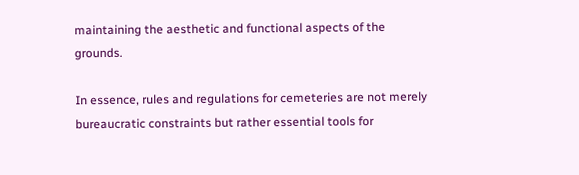maintaining the aesthetic and functional aspects of the grounds.

In essence, rules and regulations for cemeteries are not merely bureaucratic constraints but rather essential tools for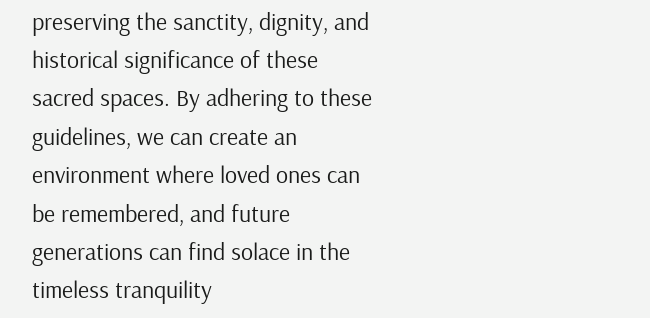preserving the sanctity, dignity, and historical significance of these sacred spaces. By adhering to these guidelines, we can create an environment where loved ones can be remembered, and future generations can find solace in the timeless tranquility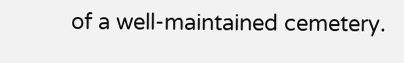of a well-maintained cemetery.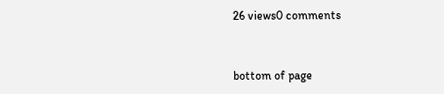26 views0 comments


bottom of page